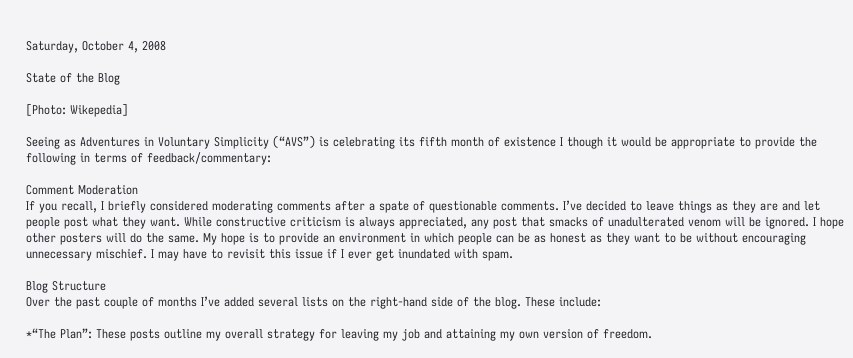Saturday, October 4, 2008

State of the Blog

[Photo: Wikepedia]

Seeing as Adventures in Voluntary Simplicity (“AVS”) is celebrating its fifth month of existence I though it would be appropriate to provide the following in terms of feedback/commentary:

Comment Moderation
If you recall, I briefly considered moderating comments after a spate of questionable comments. I’ve decided to leave things as they are and let people post what they want. While constructive criticism is always appreciated, any post that smacks of unadulterated venom will be ignored. I hope other posters will do the same. My hope is to provide an environment in which people can be as honest as they want to be without encouraging unnecessary mischief. I may have to revisit this issue if I ever get inundated with spam.

Blog Structure
Over the past couple of months I’ve added several lists on the right-hand side of the blog. These include:

*“The Plan”: These posts outline my overall strategy for leaving my job and attaining my own version of freedom.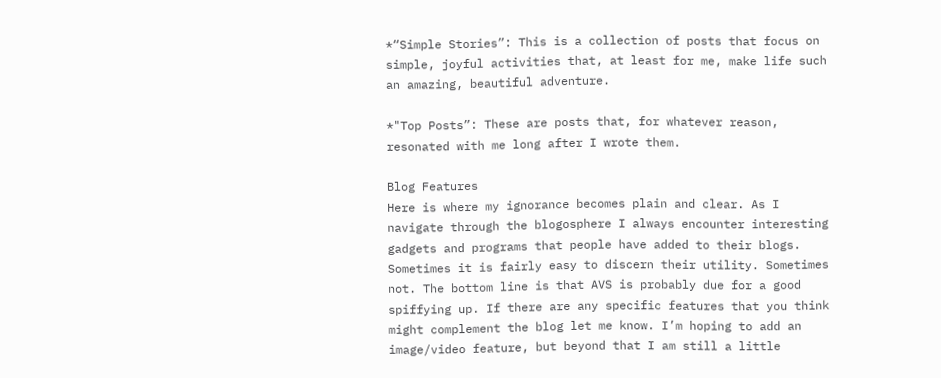*“Simple Stories”: This is a collection of posts that focus on simple, joyful activities that, at least for me, make life such an amazing, beautiful adventure.

*"Top Posts”: These are posts that, for whatever reason, resonated with me long after I wrote them.

Blog Features
Here is where my ignorance becomes plain and clear. As I navigate through the blogosphere I always encounter interesting gadgets and programs that people have added to their blogs. Sometimes it is fairly easy to discern their utility. Sometimes not. The bottom line is that AVS is probably due for a good spiffying up. If there are any specific features that you think might complement the blog let me know. I’m hoping to add an image/video feature, but beyond that I am still a little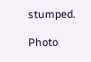stumped.

Photo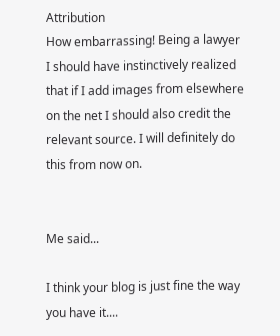Attribution
How embarrassing! Being a lawyer I should have instinctively realized that if I add images from elsewhere on the net I should also credit the relevant source. I will definitely do this from now on.


Me said...

I think your blog is just fine the way you have it....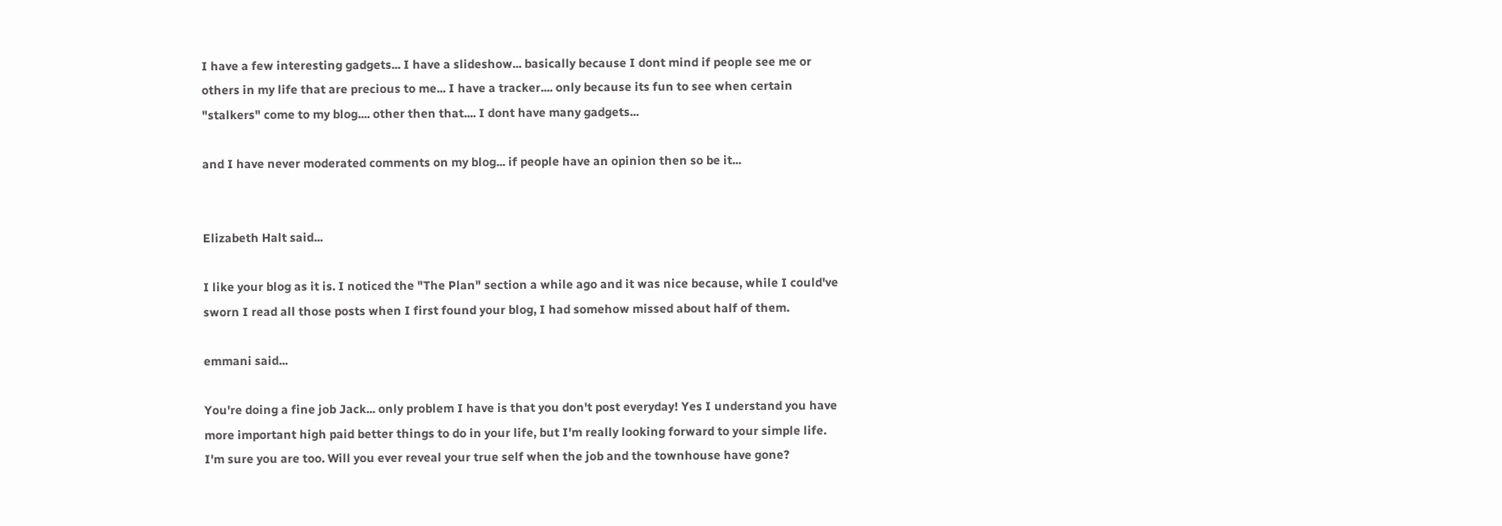I have a few interesting gadgets... I have a slideshow... basically because I dont mind if people see me or others in my life that are precious to me... I have a tracker.... only because its fun to see when certain "stalkers" come to my blog.... other then that.... I dont have many gadgets...

and I have never moderated comments on my blog... if people have an opinion then so be it...


Elizabeth Halt said...

I like your blog as it is. I noticed the "The Plan" section a while ago and it was nice because, while I could've sworn I read all those posts when I first found your blog, I had somehow missed about half of them.

emmani said...

You're doing a fine job Jack... only problem I have is that you don't post everyday! Yes I understand you have more important high paid better things to do in your life, but I'm really looking forward to your simple life. I'm sure you are too. Will you ever reveal your true self when the job and the townhouse have gone?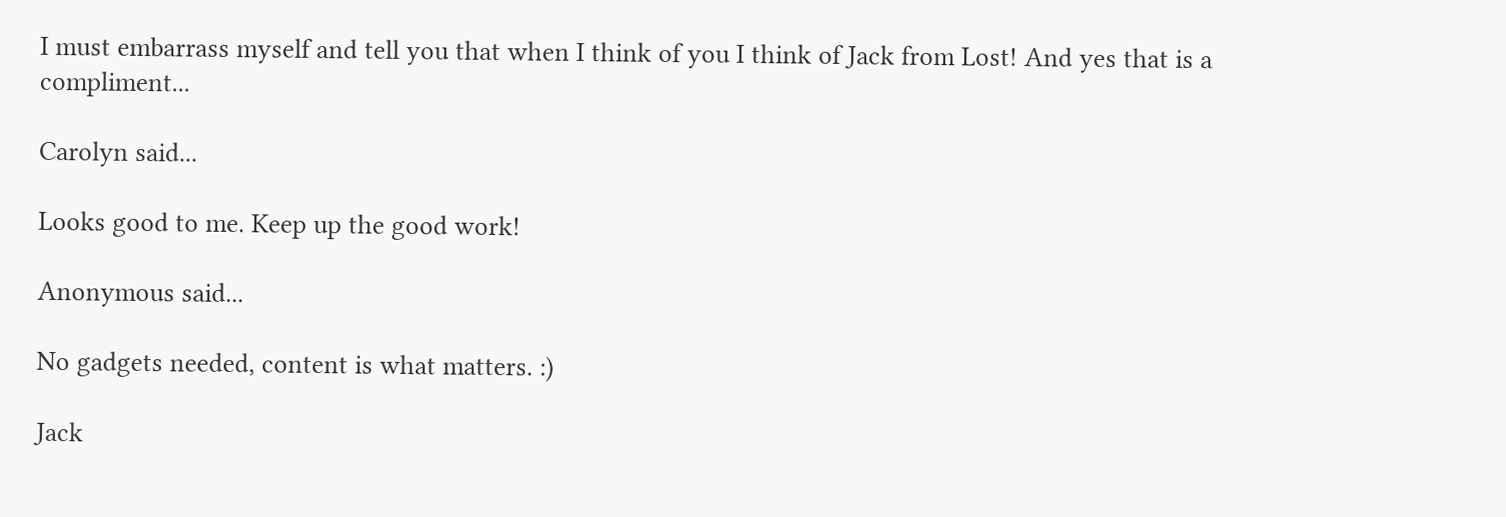I must embarrass myself and tell you that when I think of you I think of Jack from Lost! And yes that is a compliment...

Carolyn said...

Looks good to me. Keep up the good work!

Anonymous said...

No gadgets needed, content is what matters. :)

Jack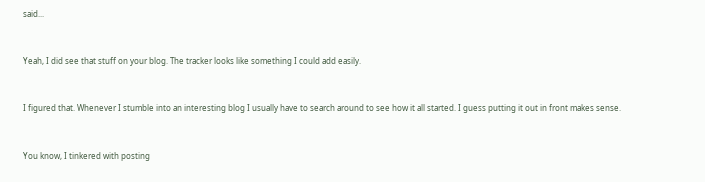said...


Yeah, I did see that stuff on your blog. The tracker looks like something I could add easily.


I figured that. Whenever I stumble into an interesting blog I usually have to search around to see how it all started. I guess putting it out in front makes sense.


You know, I tinkered with posting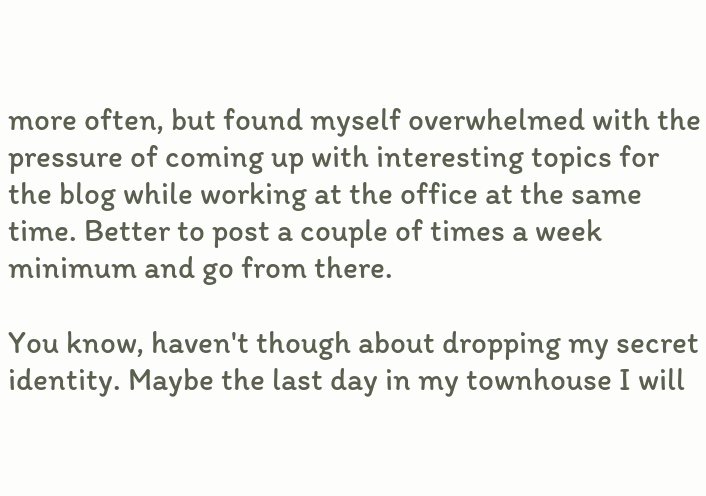more often, but found myself overwhelmed with the pressure of coming up with interesting topics for the blog while working at the office at the same time. Better to post a couple of times a week minimum and go from there.

You know, haven't though about dropping my secret identity. Maybe the last day in my townhouse I will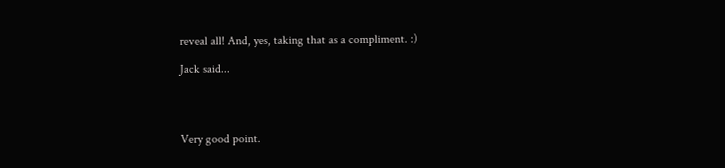reveal all! And, yes, taking that as a compliment. :)

Jack said...




Very good point.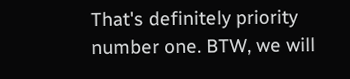That's definitely priority number one. BTW, we will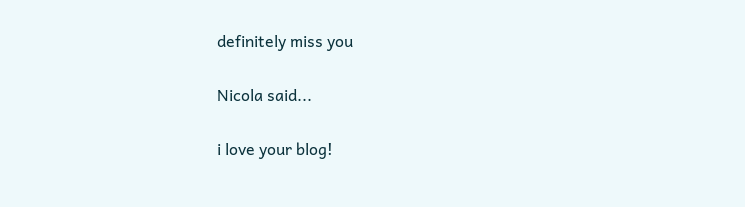definitely miss you

Nicola said...

i love your blog!